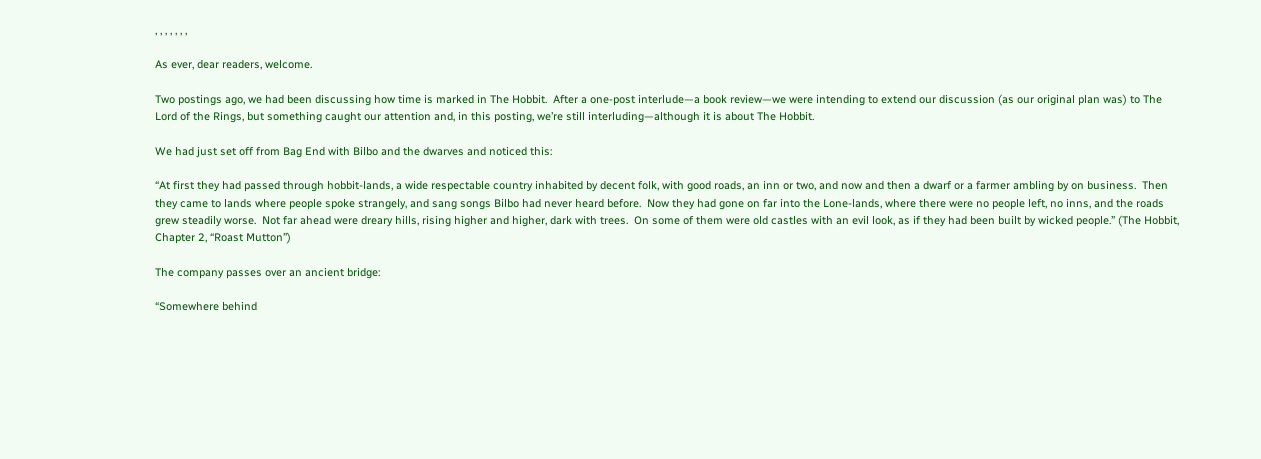, , , , , , ,

As ever, dear readers, welcome.

Two postings ago, we had been discussing how time is marked in The Hobbit.  After a one-post interlude—a book review—we were intending to extend our discussion (as our original plan was) to The Lord of the Rings, but something caught our attention and, in this posting, we’re still interluding—although it is about The Hobbit.

We had just set off from Bag End with Bilbo and the dwarves and noticed this:

“At first they had passed through hobbit-lands, a wide respectable country inhabited by decent folk, with good roads, an inn or two, and now and then a dwarf or a farmer ambling by on business.  Then they came to lands where people spoke strangely, and sang songs Bilbo had never heard before.  Now they had gone on far into the Lone-lands, where there were no people left, no inns, and the roads grew steadily worse.  Not far ahead were dreary hills, rising higher and higher, dark with trees.  On some of them were old castles with an evil look, as if they had been built by wicked people.” (The Hobbit, Chapter 2, “Roast Mutton”)

The company passes over an ancient bridge:

“Somewhere behind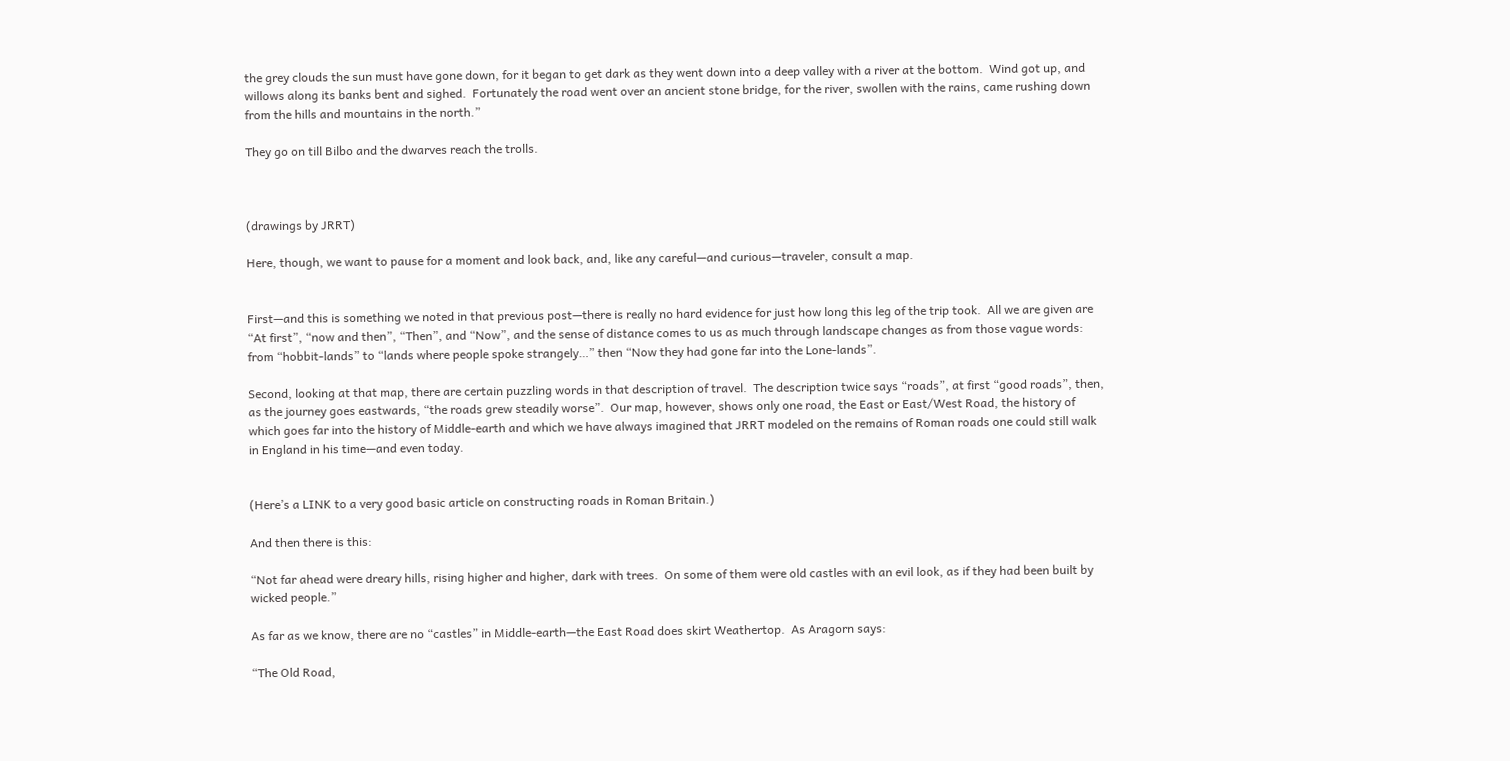the grey clouds the sun must have gone down, for it began to get dark as they went down into a deep valley with a river at the bottom.  Wind got up, and willows along its banks bent and sighed.  Fortunately the road went over an ancient stone bridge, for the river, swollen with the rains, came rushing down from the hills and mountains in the north.”

They go on till Bilbo and the dwarves reach the trolls.



(drawings by JRRT)

Here, though, we want to pause for a moment and look back, and, like any careful—and curious—traveler, consult a map.


First—and this is something we noted in that previous post—there is really no hard evidence for just how long this leg of the trip took.  All we are given are  “At first”, “now and then”, “Then”, and “Now”, and the sense of distance comes to us as much through landscape changes as from those vague words:  from “hobbit-lands” to “lands where people spoke strangely…” then “Now they had gone far into the Lone-lands”.

Second, looking at that map, there are certain puzzling words in that description of travel.  The description twice says “roads”, at first “good roads”, then, as the journey goes eastwards, “the roads grew steadily worse”.  Our map, however, shows only one road, the East or East/West Road, the history of which goes far into the history of Middle-earth and which we have always imagined that JRRT modeled on the remains of Roman roads one could still walk in England in his time—and even today.


(Here’s a LINK to a very good basic article on constructing roads in Roman Britain.)

And then there is this:

“Not far ahead were dreary hills, rising higher and higher, dark with trees.  On some of them were old castles with an evil look, as if they had been built by wicked people.”

As far as we know, there are no “castles” in Middle-earth—the East Road does skirt Weathertop.  As Aragorn says:

“The Old Road,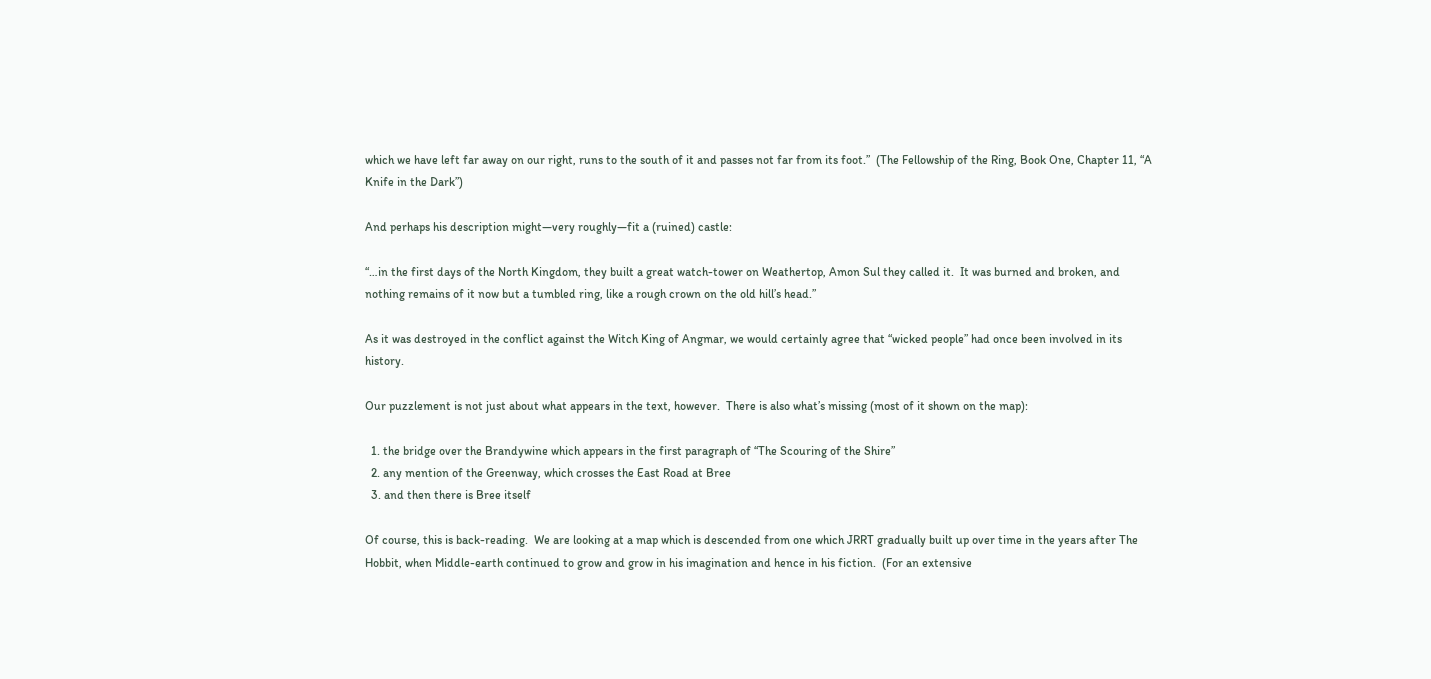which we have left far away on our right, runs to the south of it and passes not far from its foot.”  (The Fellowship of the Ring, Book One, Chapter 11, “A Knife in the Dark”)

And perhaps his description might—very roughly—fit a (ruined) castle:

“…in the first days of the North Kingdom, they built a great watch-tower on Weathertop, Amon Sul they called it.  It was burned and broken, and nothing remains of it now but a tumbled ring, like a rough crown on the old hill’s head.”

As it was destroyed in the conflict against the Witch King of Angmar, we would certainly agree that “wicked people” had once been involved in its history.

Our puzzlement is not just about what appears in the text, however.  There is also what’s missing (most of it shown on the map):

  1. the bridge over the Brandywine which appears in the first paragraph of “The Scouring of the Shire”
  2. any mention of the Greenway, which crosses the East Road at Bree
  3. and then there is Bree itself

Of course, this is back-reading.  We are looking at a map which is descended from one which JRRT gradually built up over time in the years after The Hobbit, when Middle-earth continued to grow and grow in his imagination and hence in his fiction.  (For an extensive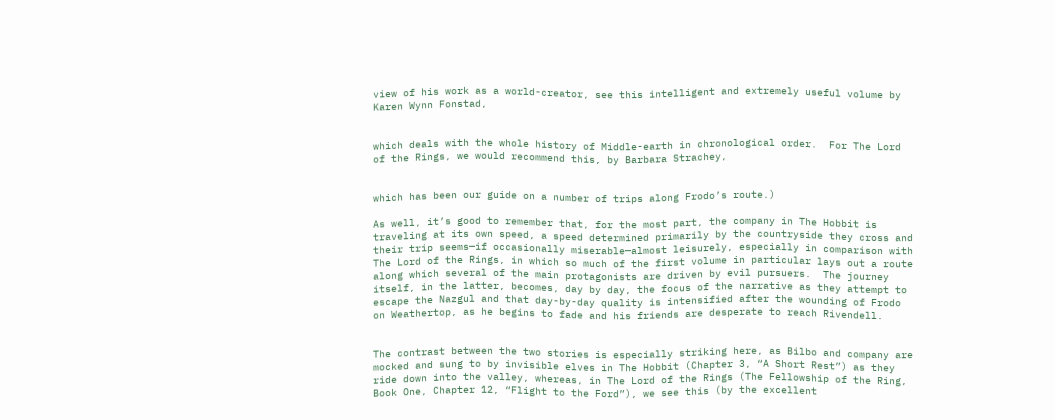view of his work as a world-creator, see this intelligent and extremely useful volume by Karen Wynn Fonstad,


which deals with the whole history of Middle-earth in chronological order.  For The Lord of the Rings, we would recommend this, by Barbara Strachey,


which has been our guide on a number of trips along Frodo’s route.)

As well, it’s good to remember that, for the most part, the company in The Hobbit is traveling at its own speed, a speed determined primarily by the countryside they cross and their trip seems—if occasionally miserable—almost leisurely, especially in comparison with The Lord of the Rings, in which so much of the first volume in particular lays out a route along which several of the main protagonists are driven by evil pursuers.  The journey itself, in the latter, becomes, day by day, the focus of the narrative as they attempt to escape the Nazgul and that day-by-day quality is intensified after the wounding of Frodo on Weathertop, as he begins to fade and his friends are desperate to reach Rivendell.


The contrast between the two stories is especially striking here, as Bilbo and company are mocked and sung to by invisible elves in The Hobbit (Chapter 3, “A Short Rest”) as they ride down into the valley, whereas, in The Lord of the Rings (The Fellowship of the Ring, Book One, Chapter 12, “Flight to the Ford”), we see this (by the excellent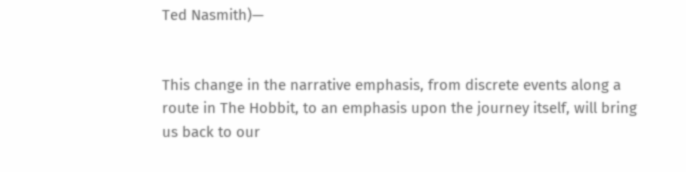Ted Nasmith)—


This change in the narrative emphasis, from discrete events along a route in The Hobbit, to an emphasis upon the journey itself, will bring us back to our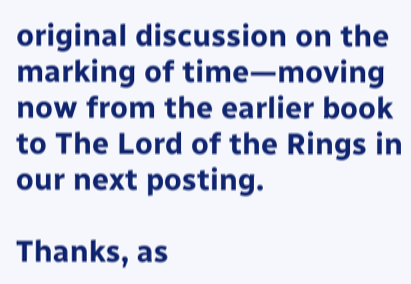original discussion on the marking of time—moving now from the earlier book to The Lord of the Rings in our next posting.

Thanks, as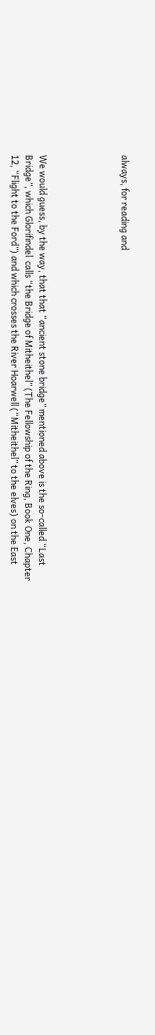always, for reading and





We would guess, by the way, that that “ancient stone bridge” mentioned above is the so-called “Last Bridge”, which Glorifindel  calls “the Bridge of Mitheithel” (The Fellowship of the Ring, Book One, Chapter 12, “Flight to the Ford”) and which crosses the River Hoarwell (“Mitheithel” to the elves) on the East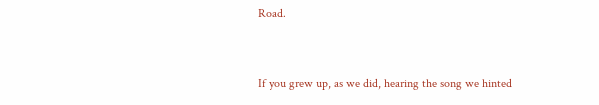Road.


If you grew up, as we did, hearing the song we hinted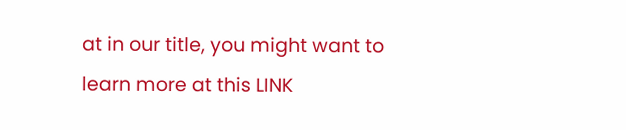at in our title, you might want to learn more at this LINK